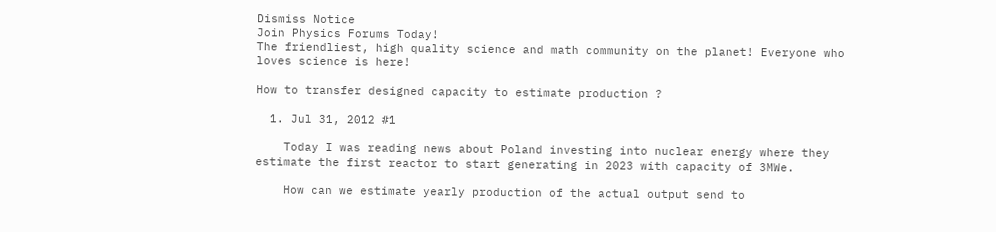Dismiss Notice
Join Physics Forums Today!
The friendliest, high quality science and math community on the planet! Everyone who loves science is here!

How to transfer designed capacity to estimate production ?

  1. Jul 31, 2012 #1

    Today I was reading news about Poland investing into nuclear energy where they estimate the first reactor to start generating in 2023 with capacity of 3MWe.

    How can we estimate yearly production of the actual output send to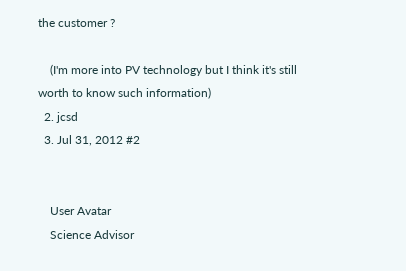the customer ?

    (I'm more into PV technology but I think it's still worth to know such information)
  2. jcsd
  3. Jul 31, 2012 #2


    User Avatar
    Science Advisor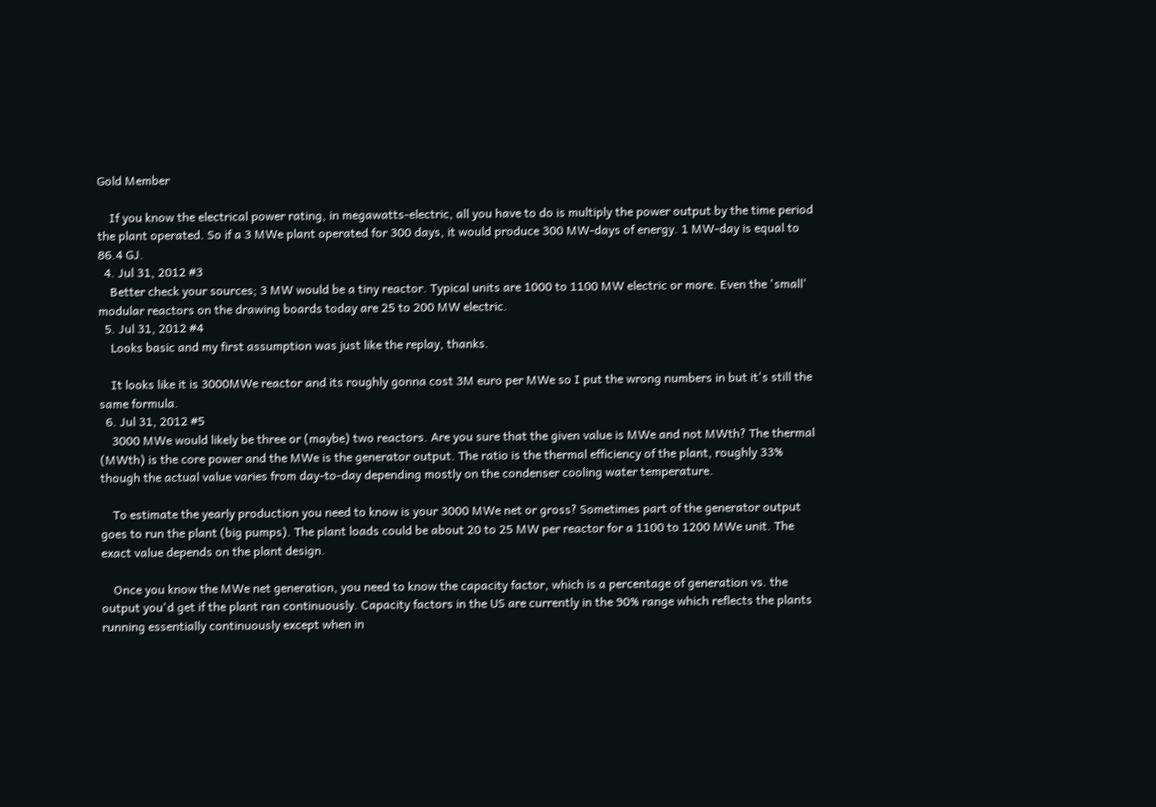Gold Member

    If you know the electrical power rating, in megawatts-electric, all you have to do is multiply the power output by the time period the plant operated. So if a 3 MWe plant operated for 300 days, it would produce 300 MW-days of energy. 1 MW-day is equal to 86.4 GJ.
  4. Jul 31, 2012 #3
    Better check your sources; 3 MW would be a tiny reactor. Typical units are 1000 to 1100 MW electric or more. Even the 'small' modular reactors on the drawing boards today are 25 to 200 MW electric.
  5. Jul 31, 2012 #4
    Looks basic and my first assumption was just like the replay, thanks.

    It looks like it is 3000MWe reactor and its roughly gonna cost 3M euro per MWe so I put the wrong numbers in but it's still the same formula.
  6. Jul 31, 2012 #5
    3000 MWe would likely be three or (maybe) two reactors. Are you sure that the given value is MWe and not MWth? The thermal (MWth) is the core power and the MWe is the generator output. The ratio is the thermal efficiency of the plant, roughly 33% though the actual value varies from day-to-day depending mostly on the condenser cooling water temperature.

    To estimate the yearly production you need to know is your 3000 MWe net or gross? Sometimes part of the generator output goes to run the plant (big pumps). The plant loads could be about 20 to 25 MW per reactor for a 1100 to 1200 MWe unit. The exact value depends on the plant design.

    Once you know the MWe net generation, you need to know the capacity factor, which is a percentage of generation vs. the output you'd get if the plant ran continuously. Capacity factors in the US are currently in the 90% range which reflects the plants running essentially continuously except when in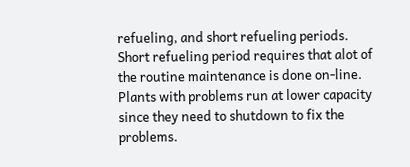refueling, and short refueling periods. Short refueling period requires that alot of the routine maintenance is done on-line. Plants with problems run at lower capacity since they need to shutdown to fix the problems.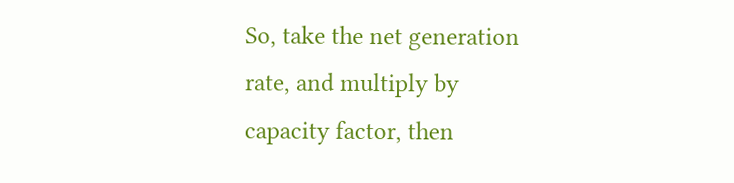So, take the net generation rate, and multiply by capacity factor, then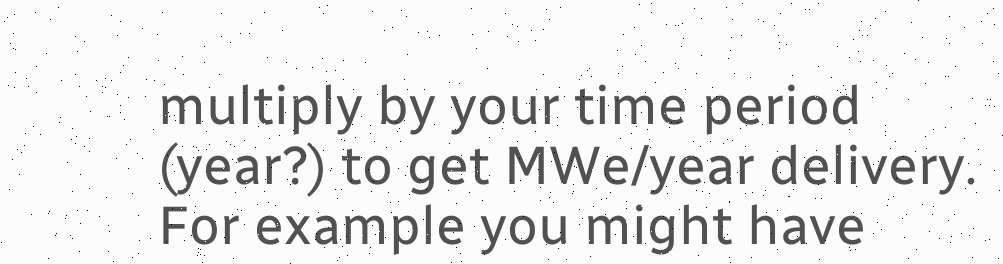multiply by your time period (year?) to get MWe/year delivery. For example you might have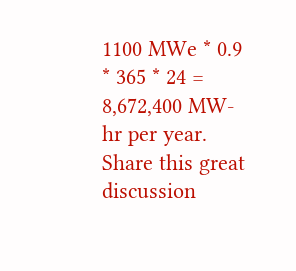1100 MWe * 0.9 * 365 * 24 = 8,672,400 MW-hr per year.
Share this great discussion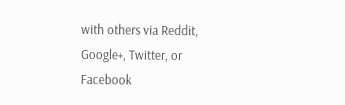with others via Reddit, Google+, Twitter, or Facebook